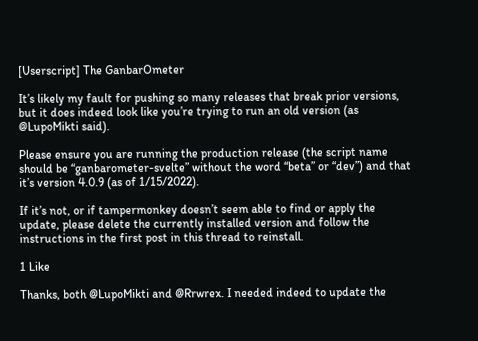[Userscript] The GanbarOmeter

It’s likely my fault for pushing so many releases that break prior versions, but it does indeed look like you’re trying to run an old version (as @LupoMikti said).

Please ensure you are running the production release (the script name should be “ganbarometer-svelte” without the word “beta” or “dev”) and that it’s version 4.0.9 (as of 1/15/2022).

If it’s not, or if tampermonkey doesn’t seem able to find or apply the update, please delete the currently installed version and follow the instructions in the first post in this thread to reinstall.

1 Like

Thanks, both @LupoMikti and @Rrwrex. I needed indeed to update the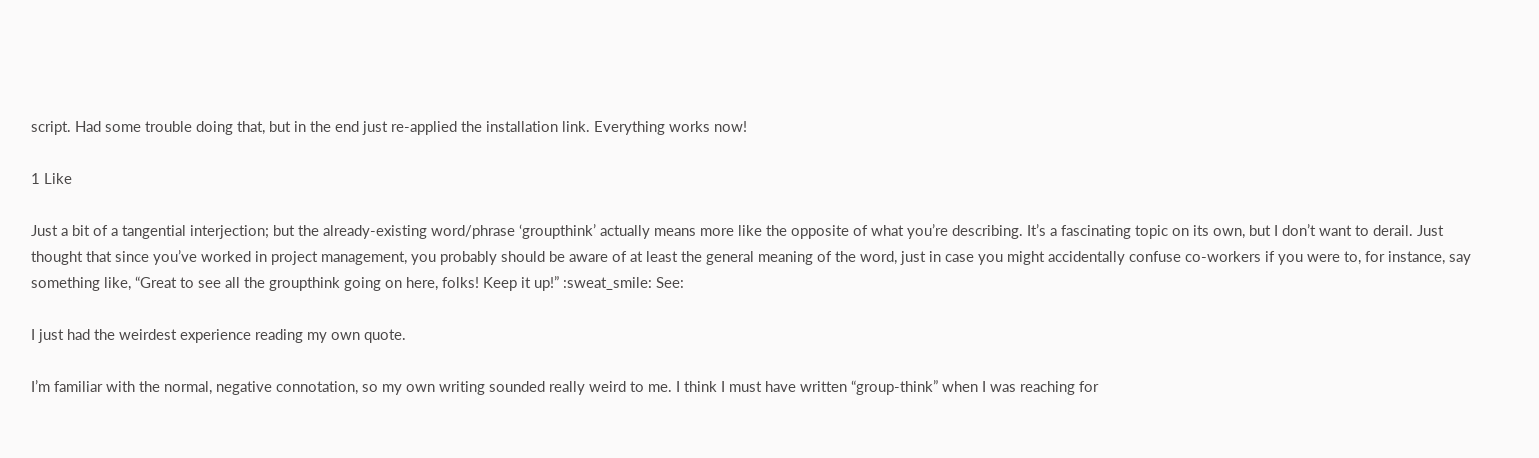script. Had some trouble doing that, but in the end just re-applied the installation link. Everything works now!

1 Like

Just a bit of a tangential interjection; but the already-existing word/phrase ‘groupthink’ actually means more like the opposite of what you’re describing. It’s a fascinating topic on its own, but I don’t want to derail. Just thought that since you’ve worked in project management, you probably should be aware of at least the general meaning of the word, just in case you might accidentally confuse co-workers if you were to, for instance, say something like, “Great to see all the groupthink going on here, folks! Keep it up!” :sweat_smile: See:

I just had the weirdest experience reading my own quote.

I’m familiar with the normal, negative connotation, so my own writing sounded really weird to me. I think I must have written “group-think” when I was reaching for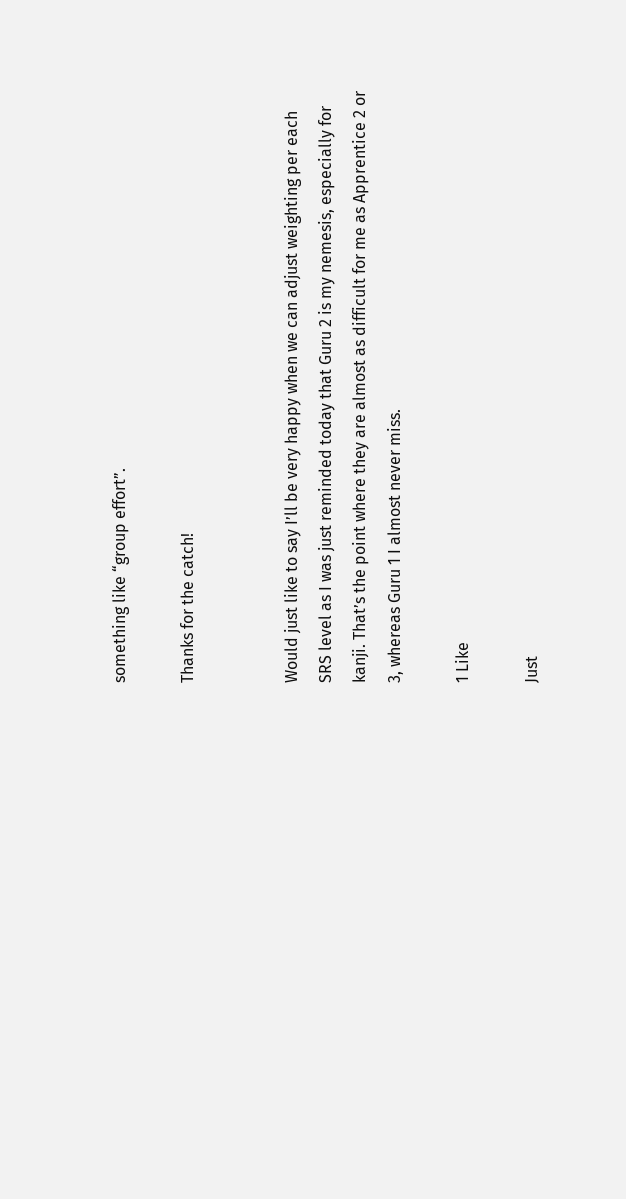something like “group effort”.

Thanks for the catch!


Would just like to say I’ll be very happy when we can adjust weighting per each SRS level as I was just reminded today that Guru 2 is my nemesis, especially for kanji. That’s the point where they are almost as difficult for me as Apprentice 2 or 3, whereas Guru 1 I almost never miss.

1 Like

Just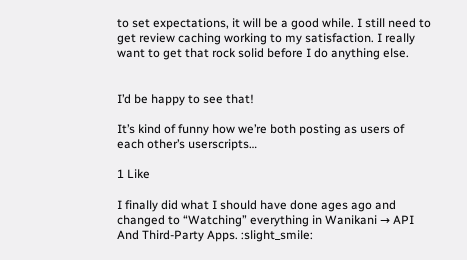to set expectations, it will be a good while. I still need to get review caching working to my satisfaction. I really want to get that rock solid before I do anything else.


I’d be happy to see that!

It’s kind of funny how we’re both posting as users of each other’s userscripts…

1 Like

I finally did what I should have done ages ago and changed to “Watching” everything in Wanikani → API And Third-Party Apps. :slight_smile: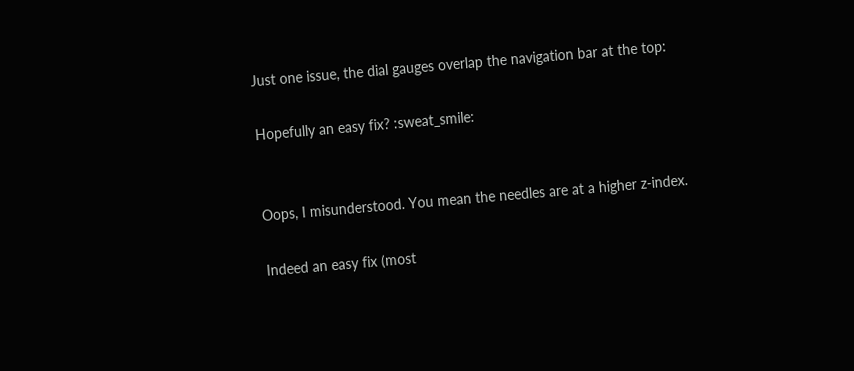Just one issue, the dial gauges overlap the navigation bar at the top:

Hopefully an easy fix? :sweat_smile:


Oops, I misunderstood. You mean the needles are at a higher z-index.

Indeed an easy fix (most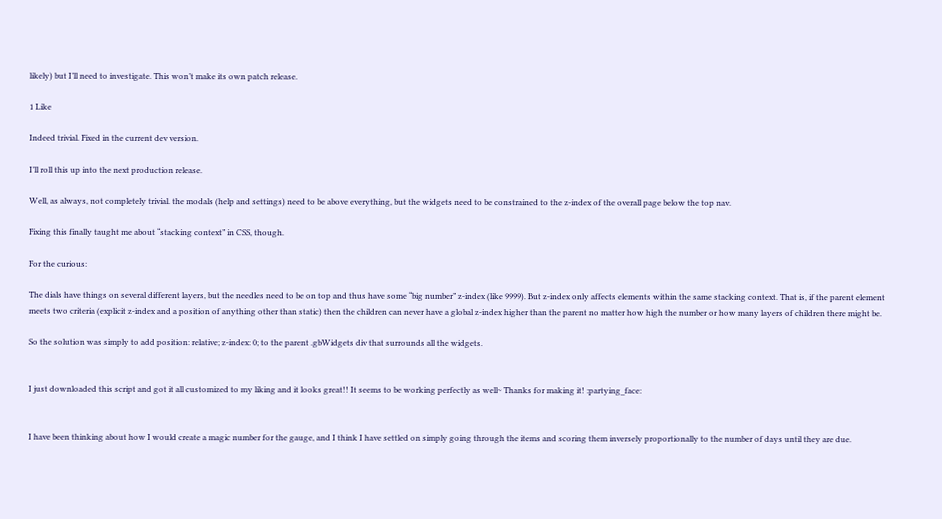likely) but I’ll need to investigate. This won’t make its own patch release.

1 Like

Indeed trivial. Fixed in the current dev version.

I’ll roll this up into the next production release.

Well, as always, not completely trivial. the modals (help and settings) need to be above everything, but the widgets need to be constrained to the z-index of the overall page below the top nav.

Fixing this finally taught me about “stacking context” in CSS, though.

For the curious:

The dials have things on several different layers, but the needles need to be on top and thus have some “big number” z-index (like 9999). But z-index only affects elements within the same stacking context. That is, if the parent element meets two criteria (explicit z-index and a position of anything other than static) then the children can never have a global z-index higher than the parent no matter how high the number or how many layers of children there might be.

So the solution was simply to add position: relative; z-index: 0; to the parent .gbWidgets div that surrounds all the widgets.


I just downloaded this script and got it all customized to my liking and it looks great!! It seems to be working perfectly as well~ Thanks for making it! :partying_face:


I have been thinking about how I would create a magic number for the gauge, and I think I have settled on simply going through the items and scoring them inversely proportionally to the number of days until they are due.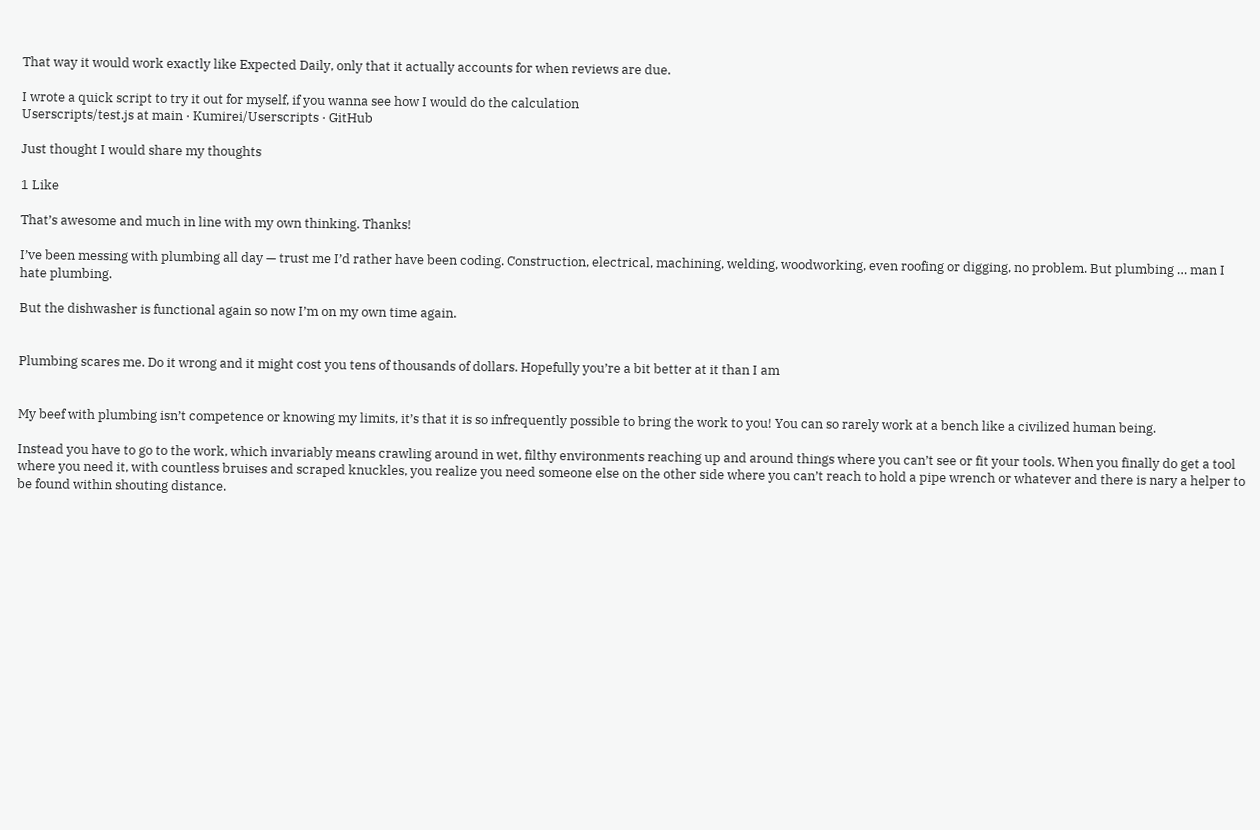That way it would work exactly like Expected Daily, only that it actually accounts for when reviews are due.

I wrote a quick script to try it out for myself, if you wanna see how I would do the calculation
Userscripts/test.js at main · Kumirei/Userscripts · GitHub

Just thought I would share my thoughts

1 Like

That’s awesome and much in line with my own thinking. Thanks!

I’ve been messing with plumbing all day — trust me I’d rather have been coding. Construction, electrical, machining, welding, woodworking, even roofing or digging, no problem. But plumbing … man I hate plumbing.

But the dishwasher is functional again so now I’m on my own time again.


Plumbing scares me. Do it wrong and it might cost you tens of thousands of dollars. Hopefully you’re a bit better at it than I am


My beef with plumbing isn’t competence or knowing my limits, it’s that it is so infrequently possible to bring the work to you! You can so rarely work at a bench like a civilized human being.

Instead you have to go to the work, which invariably means crawling around in wet, filthy environments reaching up and around things where you can’t see or fit your tools. When you finally do get a tool where you need it, with countless bruises and scraped knuckles, you realize you need someone else on the other side where you can’t reach to hold a pipe wrench or whatever and there is nary a helper to be found within shouting distance.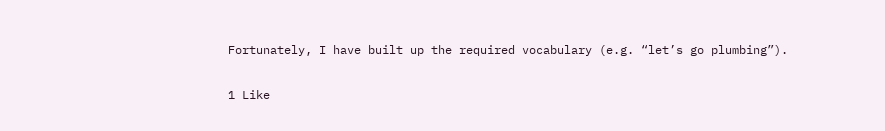Fortunately, I have built up the required vocabulary (e.g. “let’s go plumbing”).

1 Like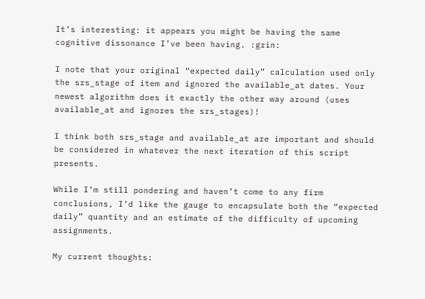It’s interesting: it appears you might be having the same cognitive dissonance I’ve been having. :grin:

I note that your original “expected daily” calculation used only the srs_stage of item and ignored the available_at dates. Your newest algorithm does it exactly the other way around (uses available_at and ignores the srs_stages)!

I think both srs_stage and available_at are important and should be considered in whatever the next iteration of this script presents.

While I’m still pondering and haven’t come to any firm conclusions, I’d like the gauge to encapsulate both the “expected daily” quantity and an estimate of the difficulty of upcoming assignments.

My current thoughts: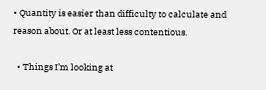• Quantity is easier than difficulty to calculate and reason about. Or at least less contentious.

  • Things I’m looking at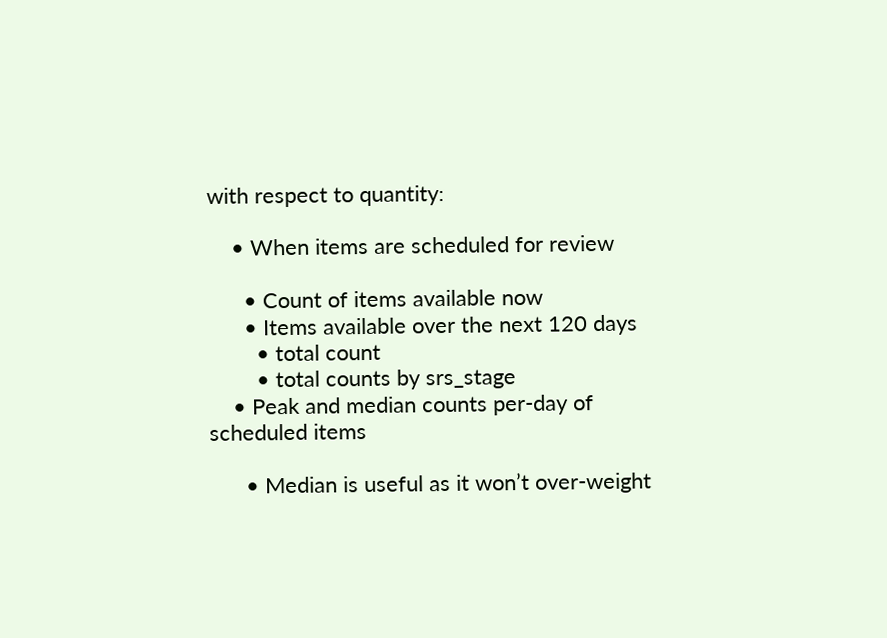with respect to quantity:

    • When items are scheduled for review

      • Count of items available now
      • Items available over the next 120 days
        • total count
        • total counts by srs_stage
    • Peak and median counts per-day of scheduled items

      • Median is useful as it won’t over-weight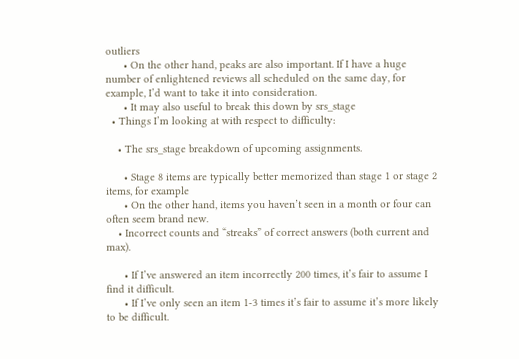outliers
      • On the other hand, peaks are also important. If I have a huge number of enlightened reviews all scheduled on the same day, for example, I’d want to take it into consideration.
      • It may also useful to break this down by srs_stage
  • Things I’m looking at with respect to difficulty:

    • The srs_stage breakdown of upcoming assignments.

      • Stage 8 items are typically better memorized than stage 1 or stage 2 items, for example
      • On the other hand, items you haven’t seen in a month or four can often seem brand new.
    • Incorrect counts and “streaks” of correct answers (both current and max).

      • If I’ve answered an item incorrectly 200 times, it’s fair to assume I find it difficult.
      • If I’ve only seen an item 1-3 times it’s fair to assume it’s more likely to be difficult.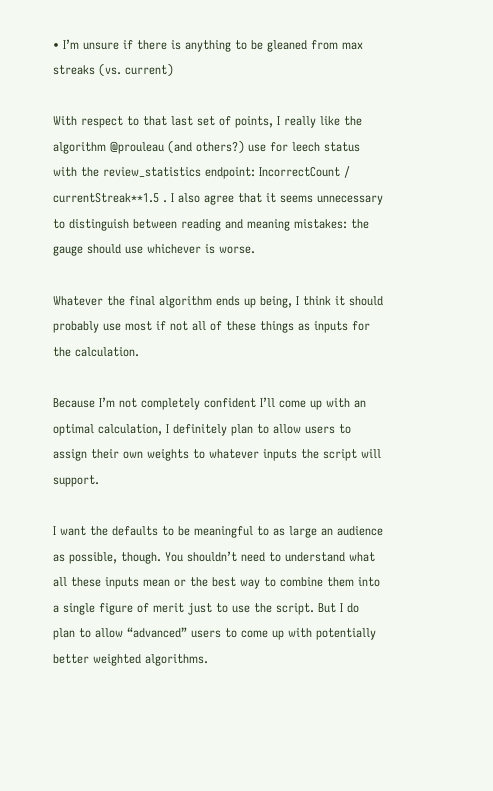• I’m unsure if there is anything to be gleaned from max streaks (vs. current)

With respect to that last set of points, I really like the algorithm @prouleau (and others?) use for leech status with the review_statistics endpoint: IncorrectCount / currentStreak**1.5 . I also agree that it seems unnecessary to distinguish between reading and meaning mistakes: the gauge should use whichever is worse.

Whatever the final algorithm ends up being, I think it should probably use most if not all of these things as inputs for the calculation.

Because I’m not completely confident I’ll come up with an optimal calculation, I definitely plan to allow users to assign their own weights to whatever inputs the script will support.

I want the defaults to be meaningful to as large an audience as possible, though. You shouldn’t need to understand what all these inputs mean or the best way to combine them into a single figure of merit just to use the script. But I do plan to allow “advanced” users to come up with potentially better weighted algorithms.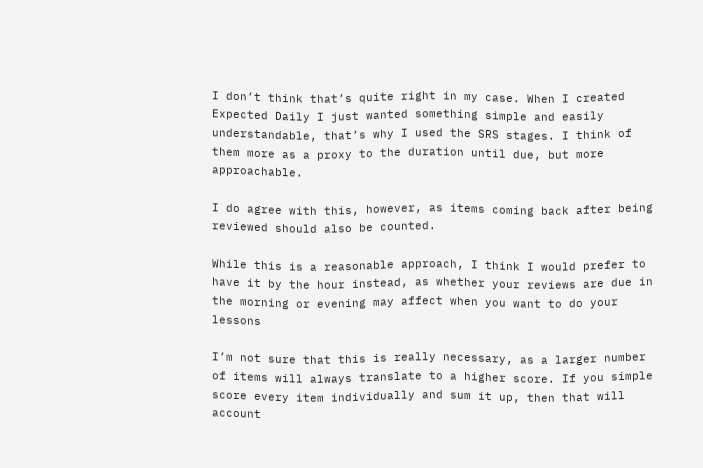I don’t think that’s quite right in my case. When I created Expected Daily I just wanted something simple and easily understandable, that’s why I used the SRS stages. I think of them more as a proxy to the duration until due, but more approachable.

I do agree with this, however, as items coming back after being reviewed should also be counted.

While this is a reasonable approach, I think I would prefer to have it by the hour instead, as whether your reviews are due in the morning or evening may affect when you want to do your lessons

I’m not sure that this is really necessary, as a larger number of items will always translate to a higher score. If you simple score every item individually and sum it up, then that will account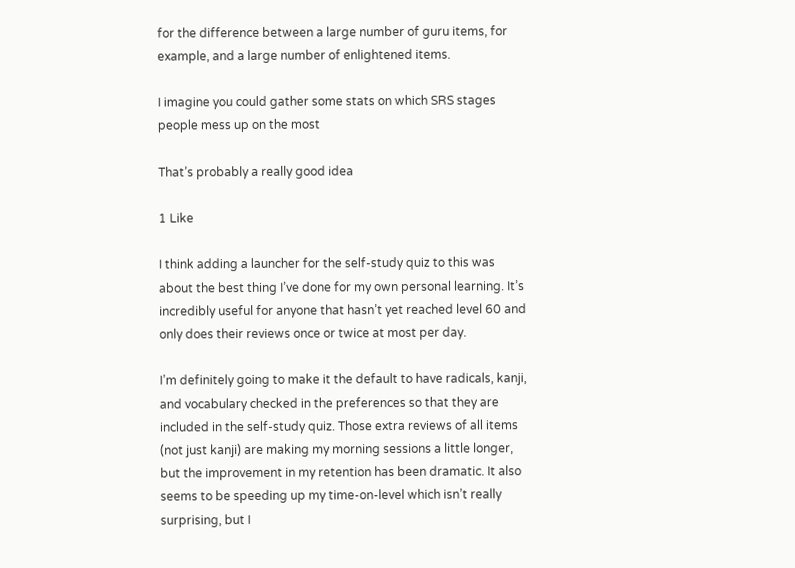for the difference between a large number of guru items, for example, and a large number of enlightened items.

I imagine you could gather some stats on which SRS stages people mess up on the most

That’s probably a really good idea

1 Like

I think adding a launcher for the self-study quiz to this was about the best thing I’ve done for my own personal learning. It’s incredibly useful for anyone that hasn’t yet reached level 60 and only does their reviews once or twice at most per day.

I’m definitely going to make it the default to have radicals, kanji, and vocabulary checked in the preferences so that they are included in the self-study quiz. Those extra reviews of all items (not just kanji) are making my morning sessions a little longer, but the improvement in my retention has been dramatic. It also seems to be speeding up my time-on-level which isn’t really surprising, but I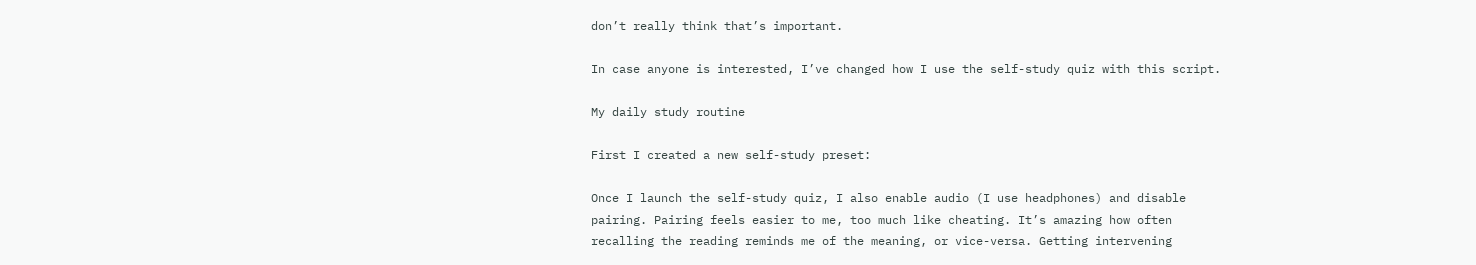don’t really think that’s important.

In case anyone is interested, I’ve changed how I use the self-study quiz with this script.

My daily study routine

First I created a new self-study preset:

Once I launch the self-study quiz, I also enable audio (I use headphones) and disable pairing. Pairing feels easier to me, too much like cheating. It’s amazing how often recalling the reading reminds me of the meaning, or vice-versa. Getting intervening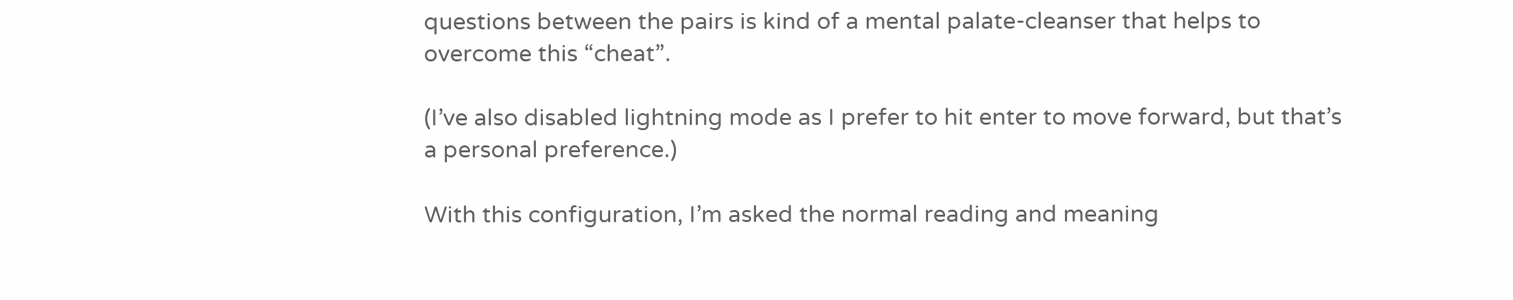questions between the pairs is kind of a mental palate-cleanser that helps to overcome this “cheat”.

(I’ve also disabled lightning mode as I prefer to hit enter to move forward, but that’s a personal preference.)

With this configuration, I’m asked the normal reading and meaning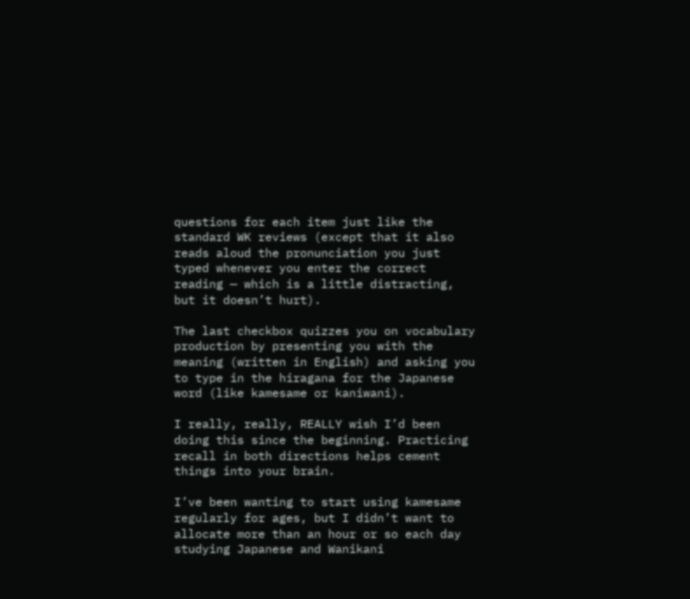questions for each item just like the standard WK reviews (except that it also reads aloud the pronunciation you just typed whenever you enter the correct reading — which is a little distracting, but it doesn’t hurt).

The last checkbox quizzes you on vocabulary production by presenting you with the meaning (written in English) and asking you to type in the hiragana for the Japanese word (like kamesame or kaniwani).

I really, really, REALLY wish I’d been doing this since the beginning. Practicing recall in both directions helps cement things into your brain.

I’ve been wanting to start using kamesame regularly for ages, but I didn’t want to allocate more than an hour or so each day studying Japanese and Wanikani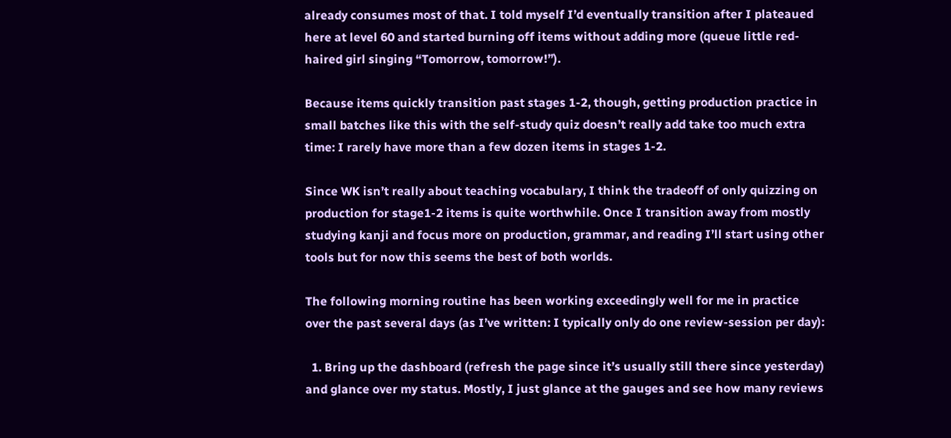already consumes most of that. I told myself I’d eventually transition after I plateaued here at level 60 and started burning off items without adding more (queue little red-haired girl singing “Tomorrow, tomorrow!”).

Because items quickly transition past stages 1-2, though, getting production practice in small batches like this with the self-study quiz doesn’t really add take too much extra time: I rarely have more than a few dozen items in stages 1-2.

Since WK isn’t really about teaching vocabulary, I think the tradeoff of only quizzing on production for stage1-2 items is quite worthwhile. Once I transition away from mostly studying kanji and focus more on production, grammar, and reading I’ll start using other tools but for now this seems the best of both worlds.

The following morning routine has been working exceedingly well for me in practice over the past several days (as I’ve written: I typically only do one review-session per day):

  1. Bring up the dashboard (refresh the page since it’s usually still there since yesterday) and glance over my status. Mostly, I just glance at the gauges and see how many reviews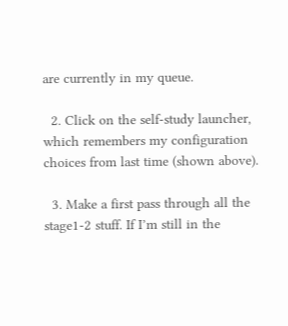are currently in my queue.

  2. Click on the self-study launcher, which remembers my configuration choices from last time (shown above).

  3. Make a first pass through all the stage1-2 stuff. If I’m still in the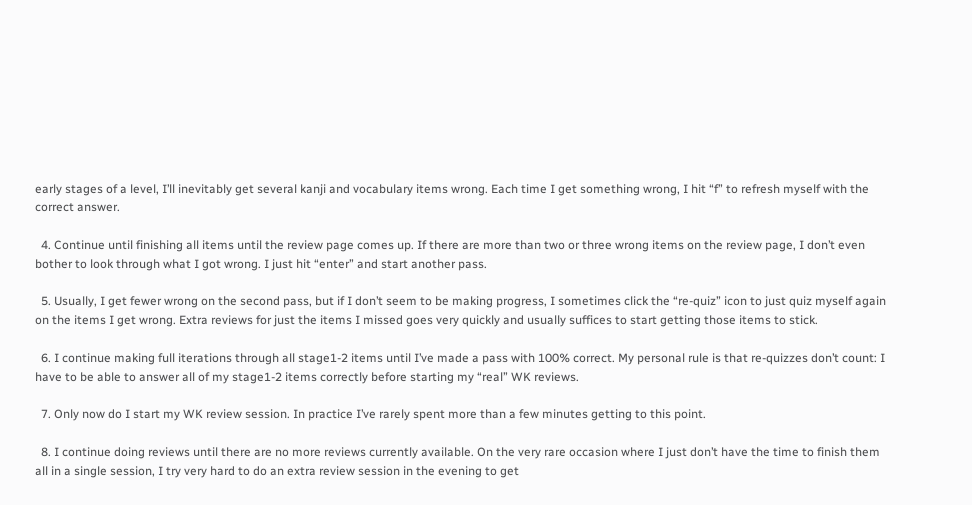early stages of a level, I’ll inevitably get several kanji and vocabulary items wrong. Each time I get something wrong, I hit “f” to refresh myself with the correct answer.

  4. Continue until finishing all items until the review page comes up. If there are more than two or three wrong items on the review page, I don’t even bother to look through what I got wrong. I just hit “enter” and start another pass.

  5. Usually, I get fewer wrong on the second pass, but if I don’t seem to be making progress, I sometimes click the “re-quiz” icon to just quiz myself again on the items I get wrong. Extra reviews for just the items I missed goes very quickly and usually suffices to start getting those items to stick.

  6. I continue making full iterations through all stage1-2 items until I’ve made a pass with 100% correct. My personal rule is that re-quizzes don’t count: I have to be able to answer all of my stage1-2 items correctly before starting my “real” WK reviews.

  7. Only now do I start my WK review session. In practice I’ve rarely spent more than a few minutes getting to this point.

  8. I continue doing reviews until there are no more reviews currently available. On the very rare occasion where I just don’t have the time to finish them all in a single session, I try very hard to do an extra review session in the evening to get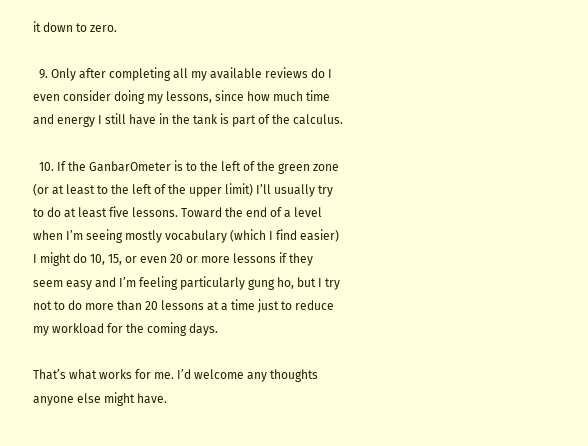it down to zero.

  9. Only after completing all my available reviews do I even consider doing my lessons, since how much time and energy I still have in the tank is part of the calculus.

  10. If the GanbarOmeter is to the left of the green zone (or at least to the left of the upper limit) I’ll usually try to do at least five lessons. Toward the end of a level when I’m seeing mostly vocabulary (which I find easier) I might do 10, 15, or even 20 or more lessons if they seem easy and I’m feeling particularly gung ho, but I try not to do more than 20 lessons at a time just to reduce my workload for the coming days.

That’s what works for me. I’d welcome any thoughts anyone else might have.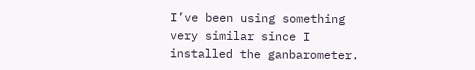I’ve been using something very similar since I installed the ganbarometer.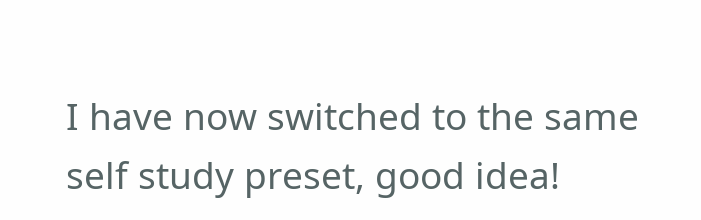I have now switched to the same self study preset, good idea!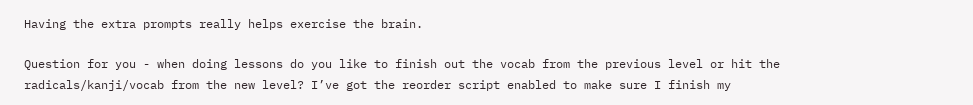Having the extra prompts really helps exercise the brain.

Question for you - when doing lessons do you like to finish out the vocab from the previous level or hit the radicals/kanji/vocab from the new level? I’ve got the reorder script enabled to make sure I finish my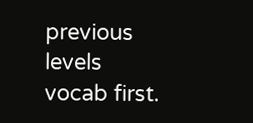previous levels vocab first.